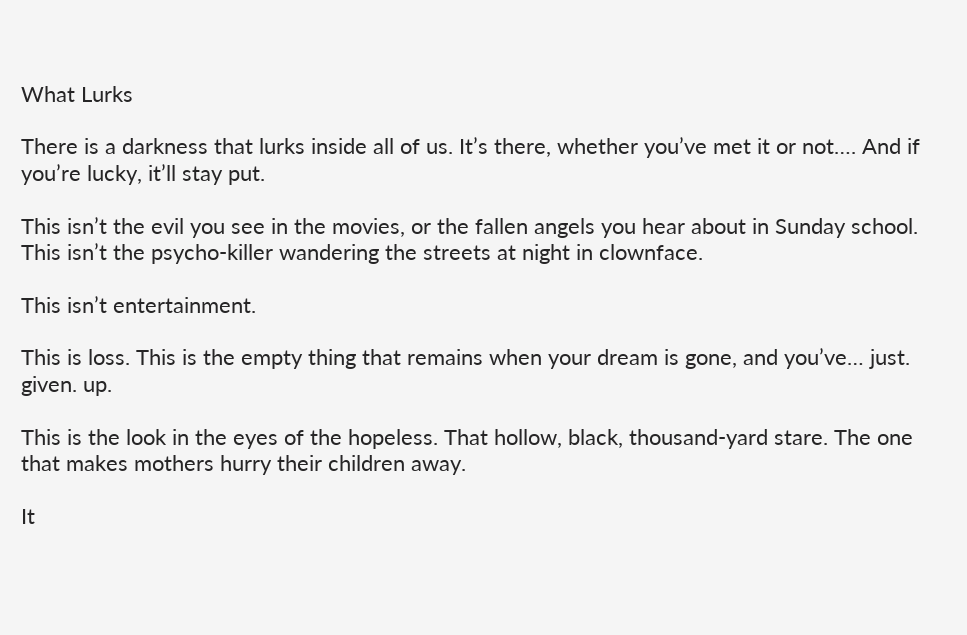What Lurks

There is a darkness that lurks inside all of us. It’s there, whether you’ve met it or not…. And if you’re lucky, it’ll stay put.

This isn’t the evil you see in the movies, or the fallen angels you hear about in Sunday school. This isn’t the psycho-killer wandering the streets at night in clownface.

This isn’t entertainment.

This is loss. This is the empty thing that remains when your dream is gone, and you’ve… just. given. up.

This is the look in the eyes of the hopeless. That hollow, black, thousand-yard stare. The one that makes mothers hurry their children away.

It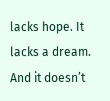lacks hope. It lacks a dream. And it doesn’t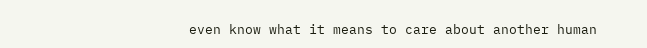even know what it means to care about another human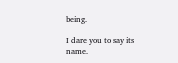being.

I dare you to say its name.